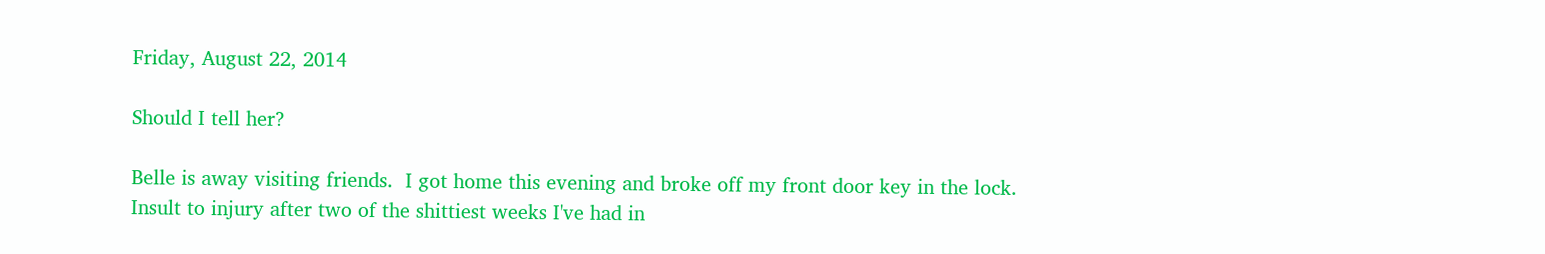Friday, August 22, 2014

Should I tell her?

Belle is away visiting friends.  I got home this evening and broke off my front door key in the lock.
Insult to injury after two of the shittiest weeks I've had in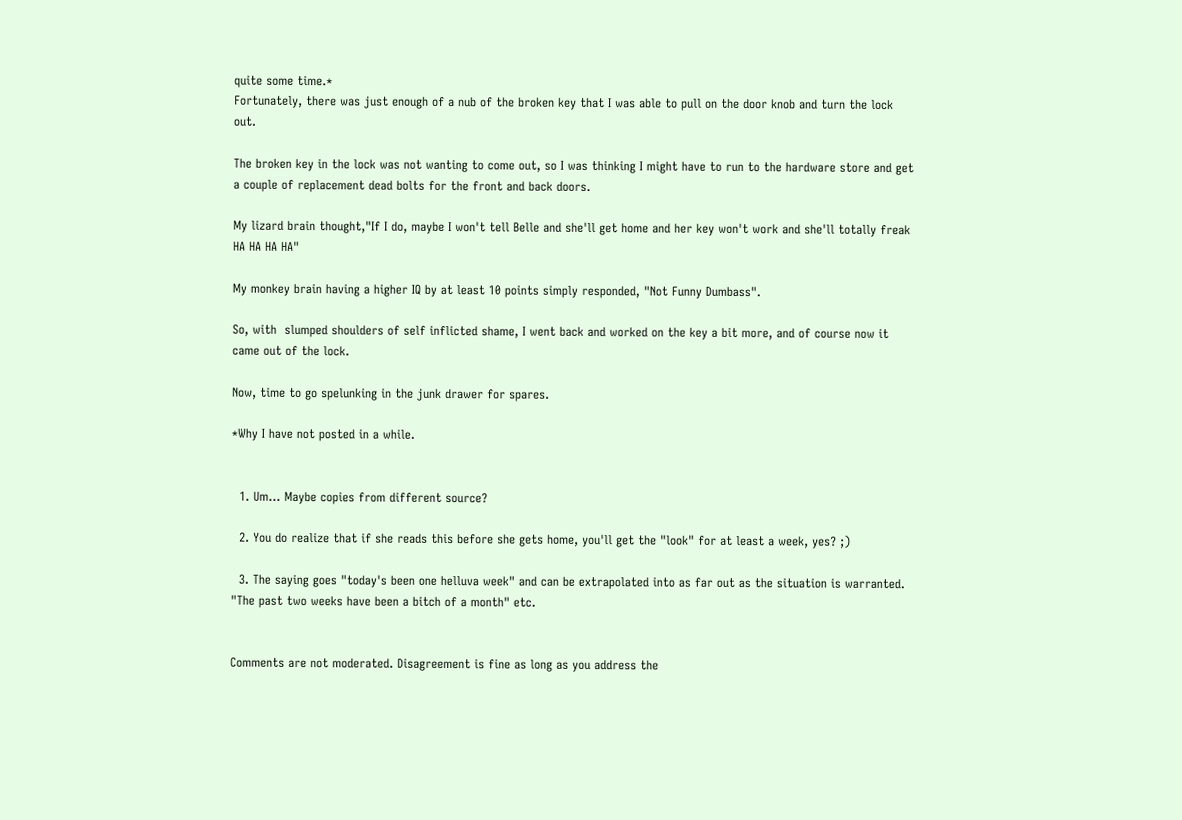quite some time.*
Fortunately, there was just enough of a nub of the broken key that I was able to pull on the door knob and turn the lock out.

The broken key in the lock was not wanting to come out, so I was thinking I might have to run to the hardware store and get a couple of replacement dead bolts for the front and back doors.

My lizard brain thought,"If I do, maybe I won't tell Belle and she'll get home and her key won't work and she'll totally freak  HA HA HA HA"

My monkey brain having a higher IQ by at least 10 points simply responded, "Not Funny Dumbass".

So, with  slumped shoulders of self inflicted shame, I went back and worked on the key a bit more, and of course now it came out of the lock.

Now, time to go spelunking in the junk drawer for spares.

*Why I have not posted in a while.


  1. Um... Maybe copies from different source?

  2. You do realize that if she reads this before she gets home, you'll get the "look" for at least a week, yes? ;)

  3. The saying goes "today's been one helluva week" and can be extrapolated into as far out as the situation is warranted. "The past two weeks have been a bitch of a month" etc.


Comments are not moderated. Disagreement is fine as long as you address the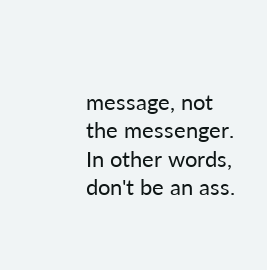message, not the messenger. In other words, don't be an ass.